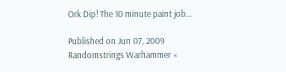Ork Dip! The 10 minute paint job...

Published on Jun 07, 2009 Randomstrings Warhammer «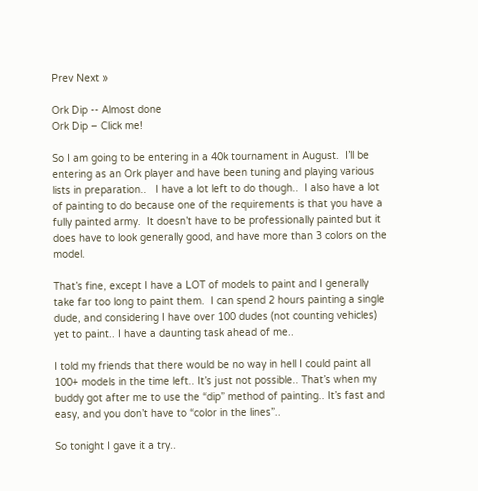Prev Next »

Ork Dip -- Almost done
Ork Dip – Click me!

So I am going to be entering in a 40k tournament in August.  I’ll be entering as an Ork player and have been tuning and playing various lists in preparation..   I have a lot left to do though..  I also have a lot of painting to do because one of the requirements is that you have a fully painted army.  It doesn’t have to be professionally painted but it does have to look generally good, and have more than 3 colors on the model.

That’s fine, except I have a LOT of models to paint and I generally take far too long to paint them.  I can spend 2 hours painting a single dude, and considering I have over 100 dudes (not counting vehicles)  yet to paint.. I have a daunting task ahead of me..

I told my friends that there would be no way in hell I could paint all 100+ models in the time left.. It’s just not possible.. That’s when my buddy got after me to use the “dip” method of painting.. It’s fast and easy, and you don’t have to “color in the lines”..

So tonight I gave it a try..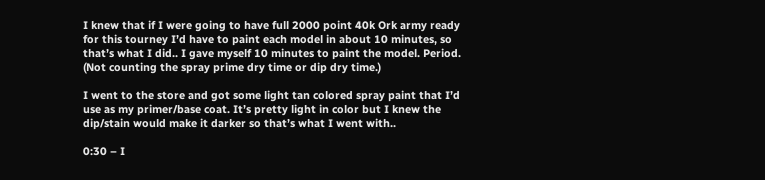I knew that if I were going to have full 2000 point 40k Ork army ready for this tourney I’d have to paint each model in about 10 minutes, so that’s what I did.. I gave myself 10 minutes to paint the model. Period. (Not counting the spray prime dry time or dip dry time.)

I went to the store and got some light tan colored spray paint that I’d use as my primer/base coat. It’s pretty light in color but I knew the dip/stain would make it darker so that’s what I went with..

0:30 – I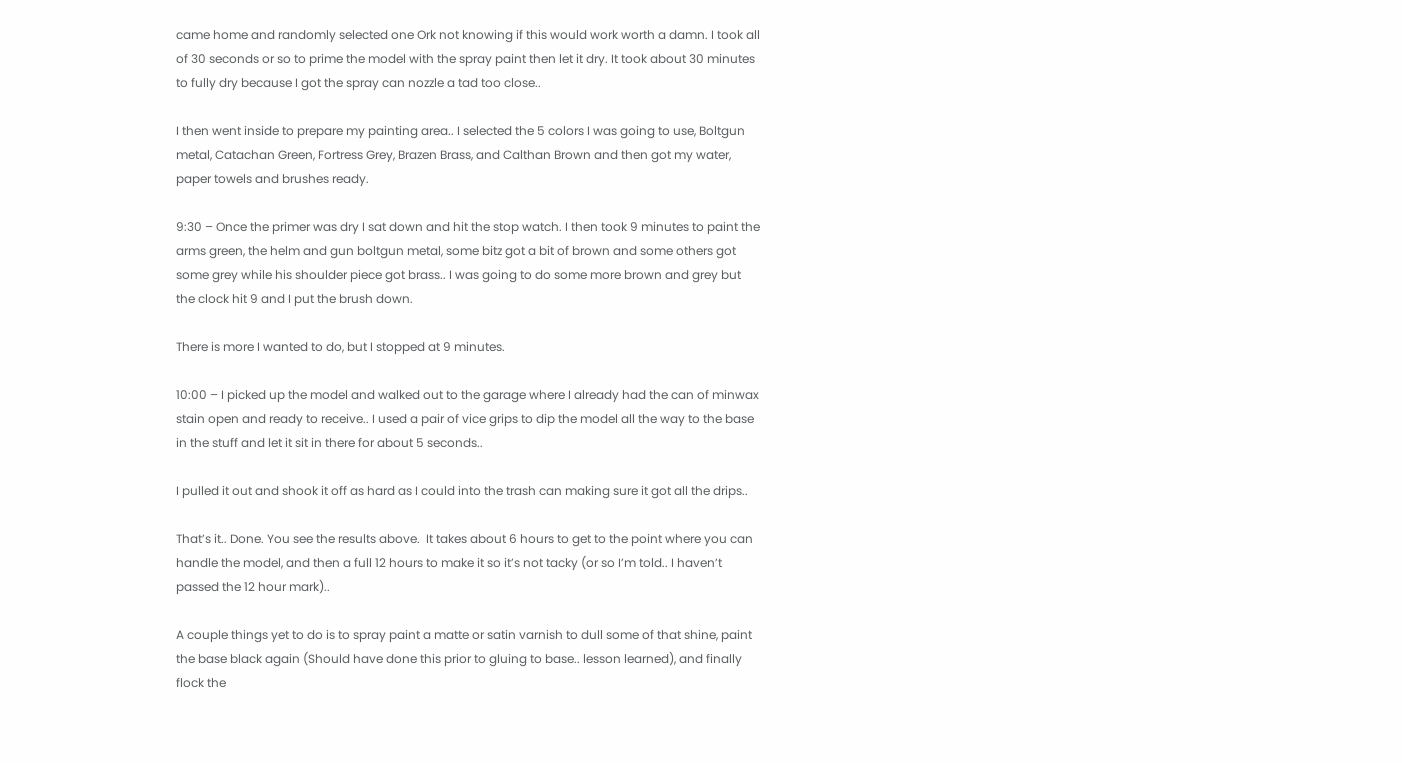came home and randomly selected one Ork not knowing if this would work worth a damn. I took all of 30 seconds or so to prime the model with the spray paint then let it dry. It took about 30 minutes to fully dry because I got the spray can nozzle a tad too close..

I then went inside to prepare my painting area.. I selected the 5 colors I was going to use, Boltgun metal, Catachan Green, Fortress Grey, Brazen Brass, and Calthan Brown and then got my water, paper towels and brushes ready.

9:30 – Once the primer was dry I sat down and hit the stop watch. I then took 9 minutes to paint the arms green, the helm and gun boltgun metal, some bitz got a bit of brown and some others got some grey while his shoulder piece got brass.. I was going to do some more brown and grey but the clock hit 9 and I put the brush down.

There is more I wanted to do, but I stopped at 9 minutes.

10:00 – I picked up the model and walked out to the garage where I already had the can of minwax stain open and ready to receive.. I used a pair of vice grips to dip the model all the way to the base in the stuff and let it sit in there for about 5 seconds..

I pulled it out and shook it off as hard as I could into the trash can making sure it got all the drips..

That’s it.. Done. You see the results above.  It takes about 6 hours to get to the point where you can handle the model, and then a full 12 hours to make it so it’s not tacky (or so I’m told.. I haven’t passed the 12 hour mark)..

A couple things yet to do is to spray paint a matte or satin varnish to dull some of that shine, paint the base black again (Should have done this prior to gluing to base.. lesson learned), and finally flock the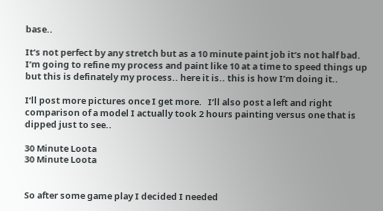base..

It’s not perfect by any stretch but as a 10 minute paint job it’s not half bad.   I’m going to refine my process and paint like 10 at a time to speed things up but this is definately my process.. here it is.. this is how I’m doing it..

I’ll post more pictures once I get more.   I’ll also post a left and right comparison of a model I actually took 2 hours painting versus one that is dipped just to see..

30 Minute Loota
30 Minute Loota


So after some game play I decided I needed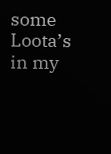some Loota’s in my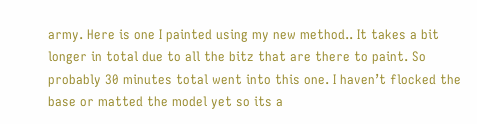army. Here is one I painted using my new method.. It takes a bit longer in total due to all the bitz that are there to paint. So probably 30 minutes total went into this one. I haven’t flocked the base or matted the model yet so its a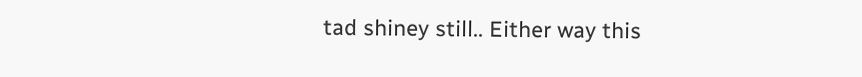tad shiney still.. Either way this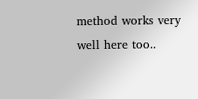method works very well here too..